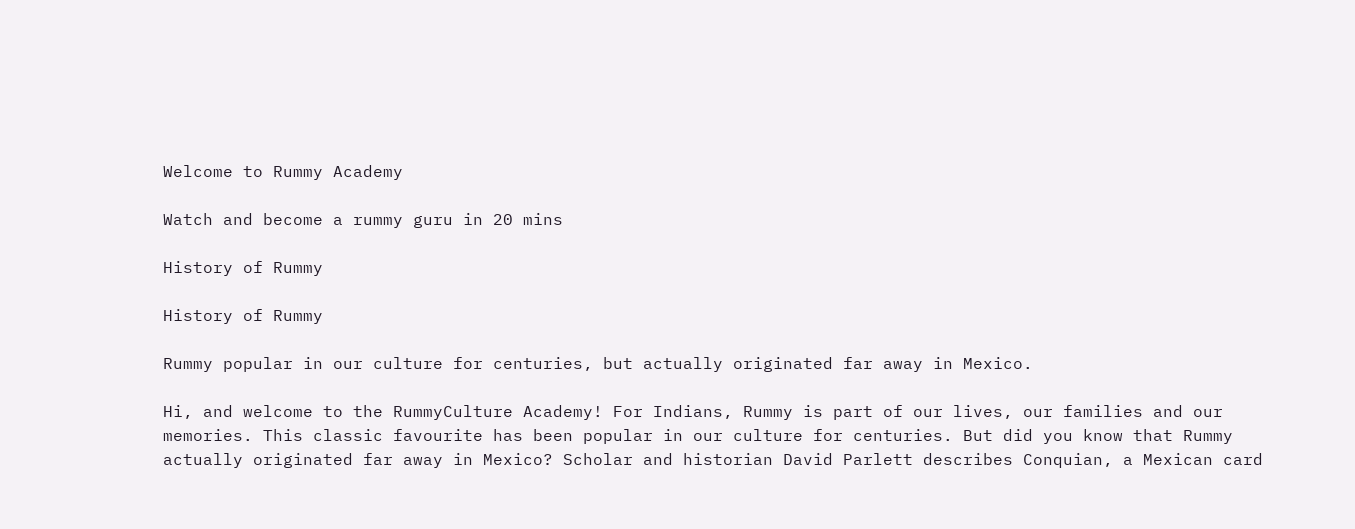Welcome to Rummy Academy

Watch and become a rummy guru in 20 mins

History of Rummy

History of Rummy

Rummy popular in our culture for centuries, but actually originated far away in Mexico.

Hi, and welcome to the RummyCulture Academy! For Indians, Rummy is part of our lives, our families and our memories. This classic favourite has been popular in our culture for centuries. But did you know that Rummy actually originated far away in Mexico? Scholar and historian David Parlett describes Conquian, a Mexican card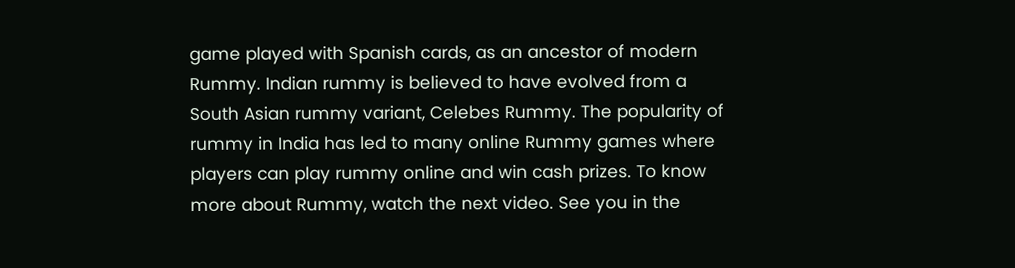game played with Spanish cards, as an ancestor of modern Rummy. Indian rummy is believed to have evolved from a South Asian rummy variant, Celebes Rummy. The popularity of rummy in India has led to many online Rummy games where players can play rummy online and win cash prizes. To know more about Rummy, watch the next video. See you in the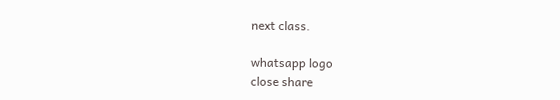next class.

whatsapp logo
close share